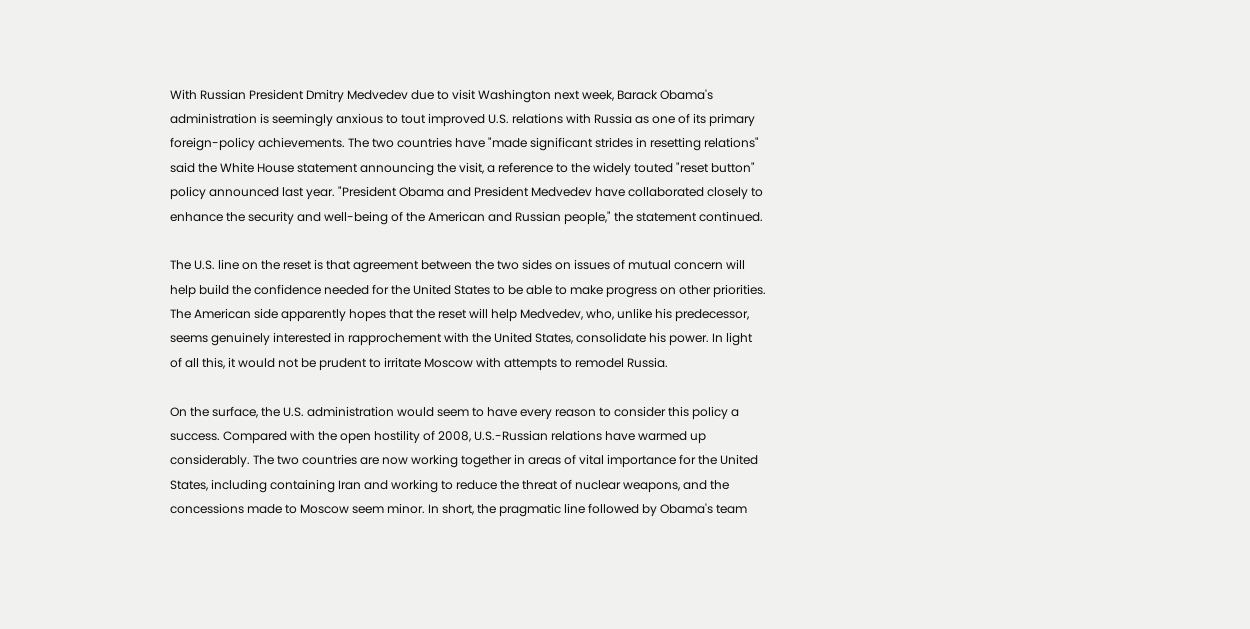With Russian President Dmitry Medvedev due to visit Washington next week, Barack Obama's administration is seemingly anxious to tout improved U.S. relations with Russia as one of its primary foreign-policy achievements. The two countries have "made significant strides in resetting relations" said the White House statement announcing the visit, a reference to the widely touted "reset button" policy announced last year. "President Obama and President Medvedev have collaborated closely to enhance the security and well-being of the American and Russian people," the statement continued.

The U.S. line on the reset is that agreement between the two sides on issues of mutual concern will help build the confidence needed for the United States to be able to make progress on other priorities. The American side apparently hopes that the reset will help Medvedev, who, unlike his predecessor, seems genuinely interested in rapprochement with the United States, consolidate his power. In light of all this, it would not be prudent to irritate Moscow with attempts to remodel Russia.

On the surface, the U.S. administration would seem to have every reason to consider this policy a success. Compared with the open hostility of 2008, U.S.-Russian relations have warmed up considerably. The two countries are now working together in areas of vital importance for the United States, including containing Iran and working to reduce the threat of nuclear weapons, and the concessions made to Moscow seem minor. In short, the pragmatic line followed by Obama's team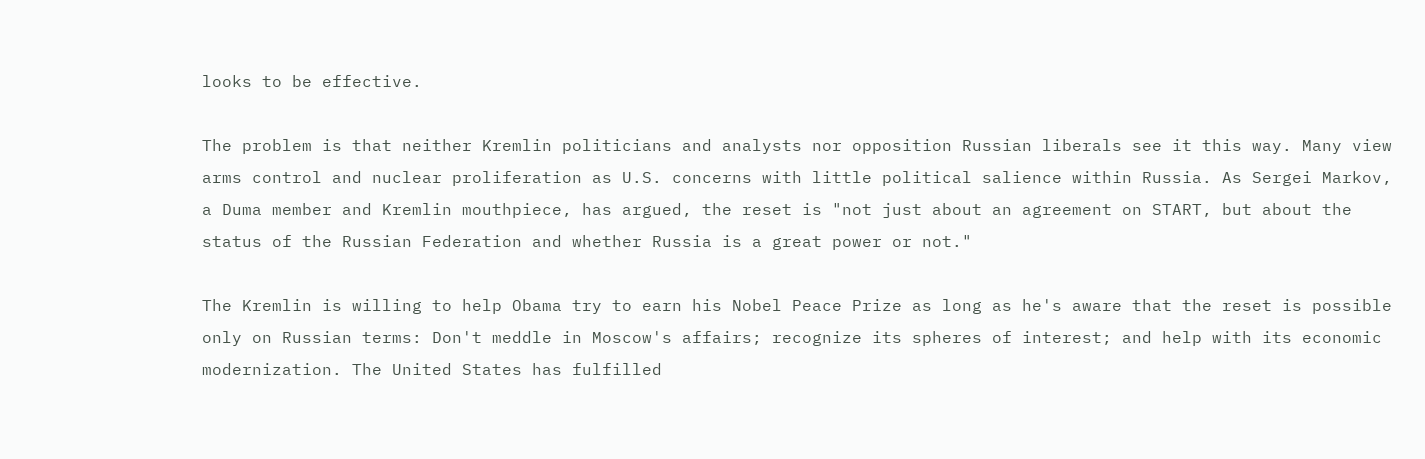looks to be effective.

The problem is that neither Kremlin politicians and analysts nor opposition Russian liberals see it this way. Many view arms control and nuclear proliferation as U.S. concerns with little political salience within Russia. As Sergei Markov, a Duma member and Kremlin mouthpiece, has argued, the reset is "not just about an agreement on START, but about the status of the Russian Federation and whether Russia is a great power or not."

The Kremlin is willing to help Obama try to earn his Nobel Peace Prize as long as he's aware that the reset is possible only on Russian terms: Don't meddle in Moscow's affairs; recognize its spheres of interest; and help with its economic modernization. The United States has fulfilled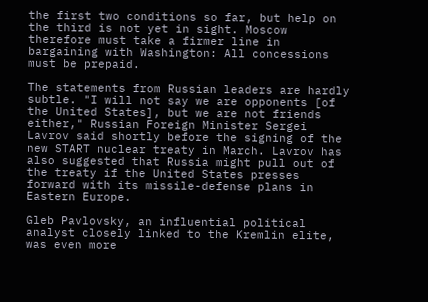the first two conditions so far, but help on the third is not yet in sight. Moscow therefore must take a firmer line in bargaining with Washington: All concessions must be prepaid.

The statements from Russian leaders are hardly subtle. "I will not say we are opponents [of the United States], but we are not friends either," Russian Foreign Minister Sergei Lavrov said shortly before the signing of the new START nuclear treaty in March. Lavrov has also suggested that Russia might pull out of the treaty if the United States presses forward with its missile-defense plans in Eastern Europe.

Gleb Pavlovsky, an influential political analyst closely linked to the Kremlin elite, was even more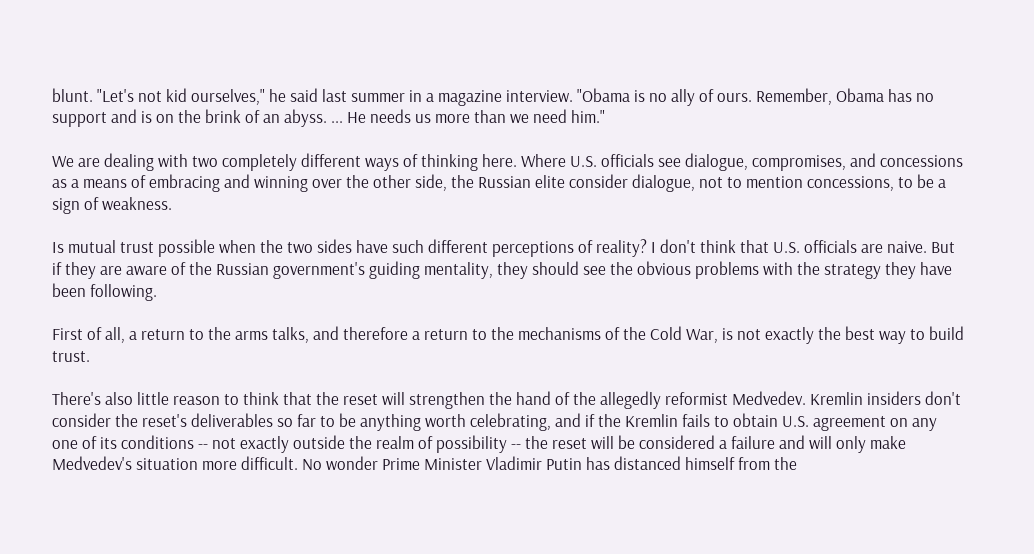blunt. "Let's not kid ourselves," he said last summer in a magazine interview. "Obama is no ally of ours. Remember, Obama has no support and is on the brink of an abyss. ... He needs us more than we need him."

We are dealing with two completely different ways of thinking here. Where U.S. officials see dialogue, compromises, and concessions as a means of embracing and winning over the other side, the Russian elite consider dialogue, not to mention concessions, to be a sign of weakness.

Is mutual trust possible when the two sides have such different perceptions of reality? I don't think that U.S. officials are naive. But if they are aware of the Russian government's guiding mentality, they should see the obvious problems with the strategy they have been following.

First of all, a return to the arms talks, and therefore a return to the mechanisms of the Cold War, is not exactly the best way to build trust.

There's also little reason to think that the reset will strengthen the hand of the allegedly reformist Medvedev. Kremlin insiders don't consider the reset's deliverables so far to be anything worth celebrating, and if the Kremlin fails to obtain U.S. agreement on any one of its conditions -- not exactly outside the realm of possibility -- the reset will be considered a failure and will only make Medvedev's situation more difficult. No wonder Prime Minister Vladimir Putin has distanced himself from the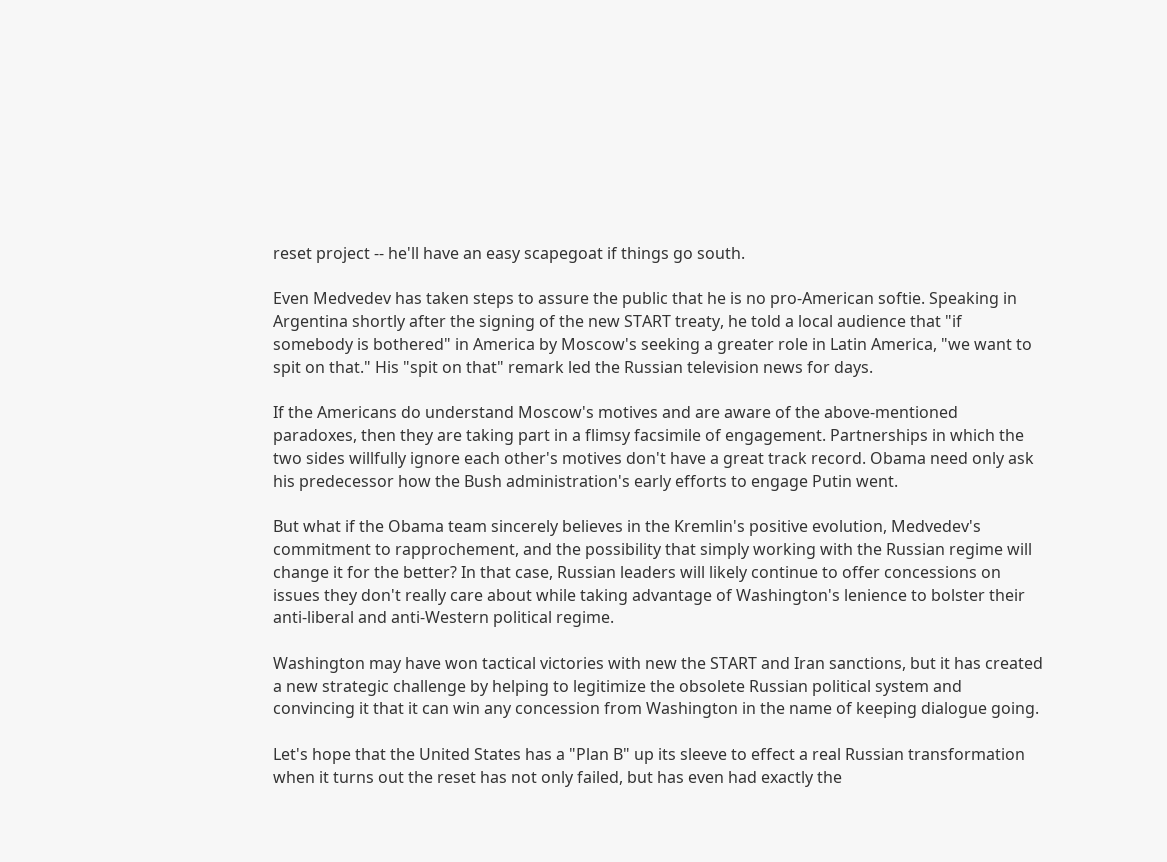reset project -- he'll have an easy scapegoat if things go south.

Even Medvedev has taken steps to assure the public that he is no pro-American softie. Speaking in Argentina shortly after the signing of the new START treaty, he told a local audience that "if somebody is bothered" in America by Moscow's seeking a greater role in Latin America, "we want to spit on that." His "spit on that" remark led the Russian television news for days.

If the Americans do understand Moscow's motives and are aware of the above-mentioned paradoxes, then they are taking part in a flimsy facsimile of engagement. Partnerships in which the two sides willfully ignore each other's motives don't have a great track record. Obama need only ask his predecessor how the Bush administration's early efforts to engage Putin went.

But what if the Obama team sincerely believes in the Kremlin's positive evolution, Medvedev's commitment to rapprochement, and the possibility that simply working with the Russian regime will change it for the better? In that case, Russian leaders will likely continue to offer concessions on issues they don't really care about while taking advantage of Washington's lenience to bolster their anti-liberal and anti-Western political regime.

Washington may have won tactical victories with new the START and Iran sanctions, but it has created a new strategic challenge by helping to legitimize the obsolete Russian political system and convincing it that it can win any concession from Washington in the name of keeping dialogue going.

Let's hope that the United States has a "Plan B" up its sleeve to effect a real Russian transformation when it turns out the reset has not only failed, but has even had exactly the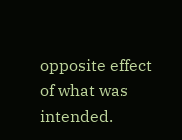opposite effect of what was intended.